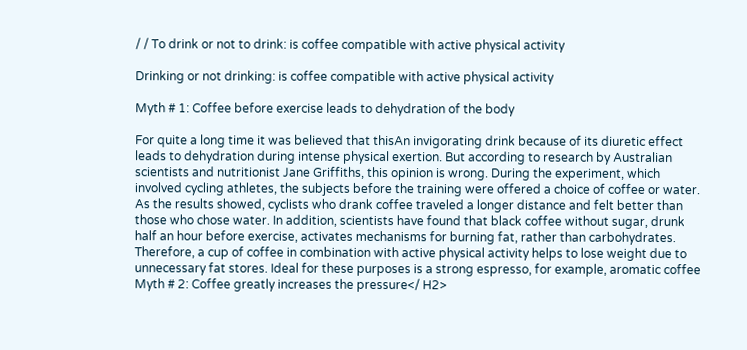/ / To drink or not to drink: is coffee compatible with active physical activity

Drinking or not drinking: is coffee compatible with active physical activity

Myth # 1: Coffee before exercise leads to dehydration of the body

For quite a long time it was believed that thisAn invigorating drink because of its diuretic effect leads to dehydration during intense physical exertion. But according to research by Australian scientists and nutritionist Jane Griffiths, this opinion is wrong. During the experiment, which involved cycling athletes, the subjects before the training were offered a choice of coffee or water. As the results showed, cyclists who drank coffee traveled a longer distance and felt better than those who chose water. In addition, scientists have found that black coffee without sugar, drunk half an hour before exercise, activates mechanisms for burning fat, rather than carbohydrates. Therefore, a cup of coffee in combination with active physical activity helps to lose weight due to unnecessary fat stores. Ideal for these purposes is a strong espresso, for example, aromatic coffee
Myth # 2: Coffee greatly increases the pressure</ H2>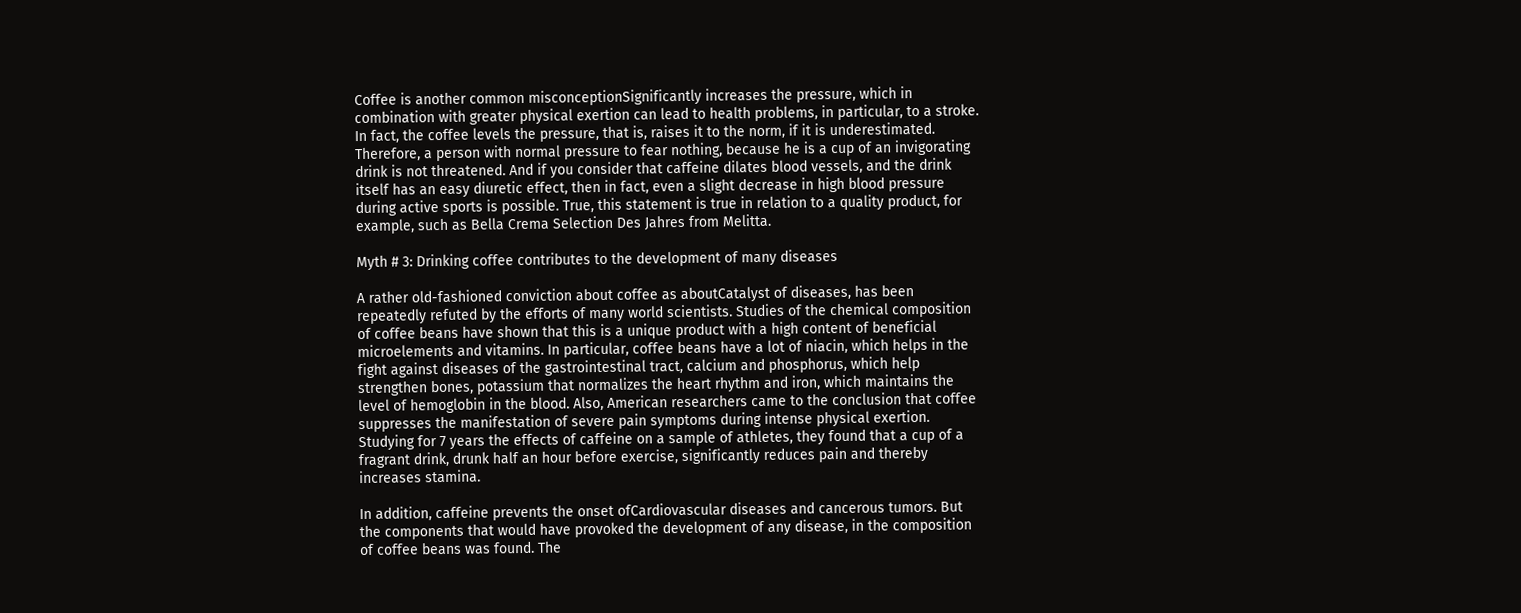Coffee is another common misconceptionSignificantly increases the pressure, which in combination with greater physical exertion can lead to health problems, in particular, to a stroke. In fact, the coffee levels the pressure, that is, raises it to the norm, if it is underestimated. Therefore, a person with normal pressure to fear nothing, because he is a cup of an invigorating drink is not threatened. And if you consider that caffeine dilates blood vessels, and the drink itself has an easy diuretic effect, then in fact, even a slight decrease in high blood pressure during active sports is possible. True, this statement is true in relation to a quality product, for example, such as Bella Crema Selection Des Jahres from Melitta.

Myth # 3: Drinking coffee contributes to the development of many diseases

A rather old-fashioned conviction about coffee as aboutCatalyst of diseases, has been repeatedly refuted by the efforts of many world scientists. Studies of the chemical composition of coffee beans have shown that this is a unique product with a high content of beneficial microelements and vitamins. In particular, coffee beans have a lot of niacin, which helps in the fight against diseases of the gastrointestinal tract, calcium and phosphorus, which help strengthen bones, potassium that normalizes the heart rhythm and iron, which maintains the level of hemoglobin in the blood. Also, American researchers came to the conclusion that coffee suppresses the manifestation of severe pain symptoms during intense physical exertion. Studying for 7 years the effects of caffeine on a sample of athletes, they found that a cup of a fragrant drink, drunk half an hour before exercise, significantly reduces pain and thereby increases stamina.

In addition, caffeine prevents the onset ofCardiovascular diseases and cancerous tumors. But the components that would have provoked the development of any disease, in the composition of coffee beans was found. The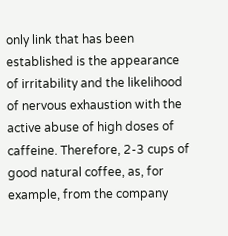only link that has been established is the appearance of irritability and the likelihood of nervous exhaustion with the active abuse of high doses of caffeine. Therefore, 2-3 cups of good natural coffee, as, for example, from the company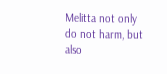Melitta not only do not harm, but also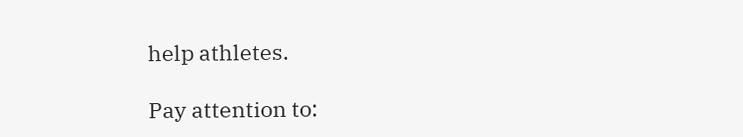help athletes.

Pay attention to: